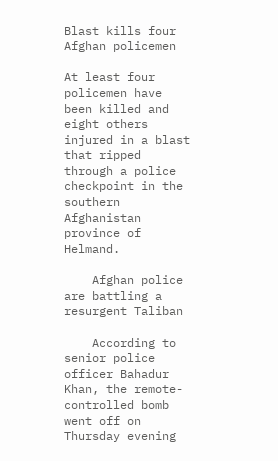Blast kills four Afghan policemen

At least four policemen have been killed and eight others injured in a blast that ripped through a police checkpoint in the southern Afghanistan province of Helmand.

    Afghan police are battling a resurgent Taliban

    According to senior police officer Bahadur Khan, the remote-controlled bomb went off on Thursday evening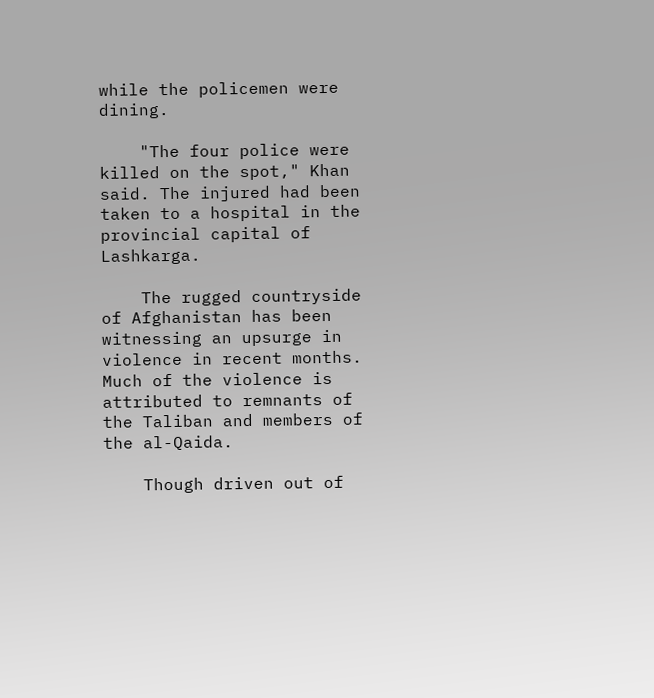while the policemen were dining.

    "The four police were killed on the spot," Khan said. The injured had been taken to a hospital in the provincial capital of Lashkarga.

    The rugged countryside of Afghanistan has been witnessing an upsurge in violence in recent months. Much of the violence is attributed to remnants of the Taliban and members of the al-Qaida.

    Though driven out of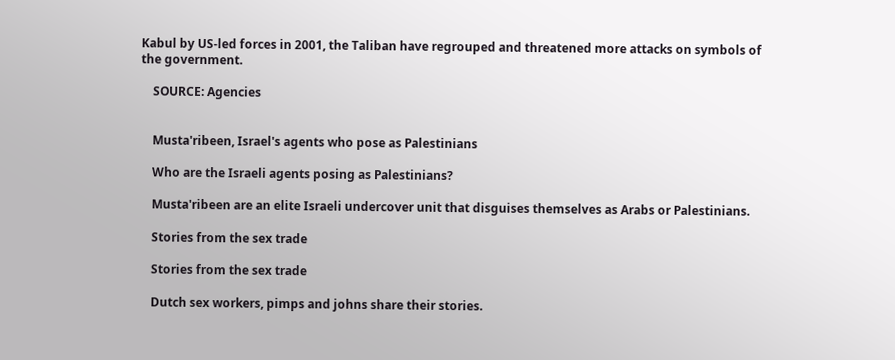Kabul by US-led forces in 2001, the Taliban have regrouped and threatened more attacks on symbols of the government.

    SOURCE: Agencies


    Musta'ribeen, Israel's agents who pose as Palestinians

    Who are the Israeli agents posing as Palestinians?

    Musta'ribeen are an elite Israeli undercover unit that disguises themselves as Arabs or Palestinians.

    Stories from the sex trade

    Stories from the sex trade

    Dutch sex workers, pimps and johns share their stories.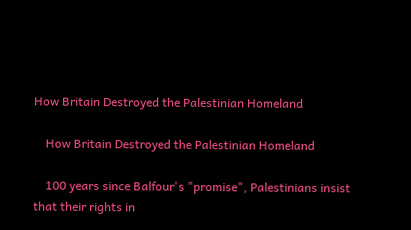How Britain Destroyed the Palestinian Homeland

    How Britain Destroyed the Palestinian Homeland

    100 years since Balfour's "promise", Palestinians insist that their rights in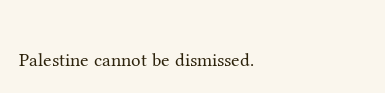Palestine cannot be dismissed.